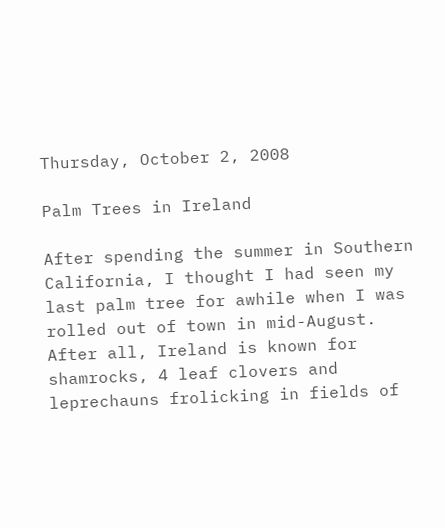Thursday, October 2, 2008

Palm Trees in Ireland

After spending the summer in Southern California, I thought I had seen my last palm tree for awhile when I was rolled out of town in mid-August. After all, Ireland is known for shamrocks, 4 leaf clovers and leprechauns frolicking in fields of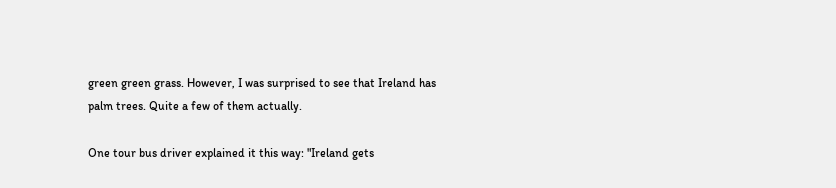green green grass. However, I was surprised to see that Ireland has palm trees. Quite a few of them actually.

One tour bus driver explained it this way: "Ireland gets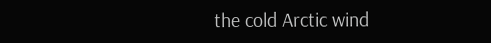the cold Arctic wind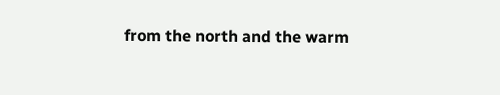from the north and the warm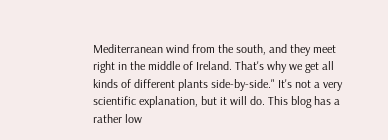Mediterranean wind from the south, and they meet right in the middle of Ireland. That's why we get all kinds of different plants side-by-side." It's not a very scientific explanation, but it will do. This blog has a rather low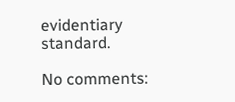evidentiary standard.

No comments: